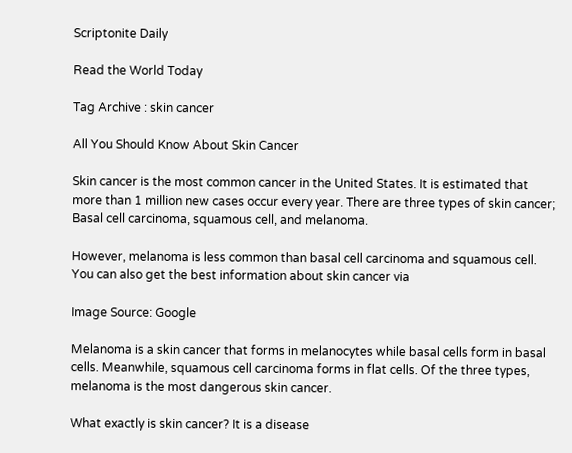Scriptonite Daily

Read the World Today

Tag Archive : skin cancer

All You Should Know About Skin Cancer

Skin cancer is the most common cancer in the United States. It is estimated that more than 1 million new cases occur every year. There are three types of skin cancer; Basal cell carcinoma, squamous cell, and melanoma.

However, melanoma is less common than basal cell carcinoma and squamous cell. You can also get the best information about skin cancer via

Image Source: Google

Melanoma is a skin cancer that forms in melanocytes while basal cells form in basal cells. Meanwhile, squamous cell carcinoma forms in flat cells. Of the three types, melanoma is the most dangerous skin cancer.

What exactly is skin cancer? It is a disease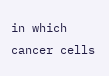in which cancer cells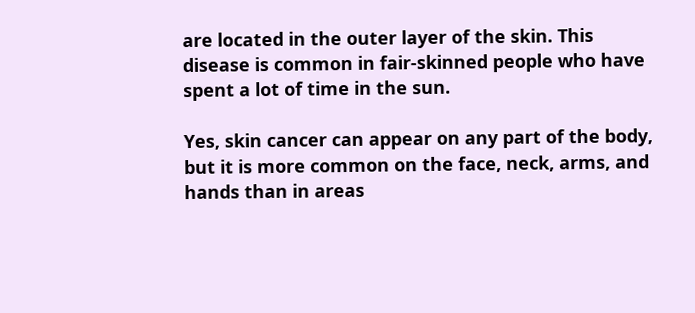are located in the outer layer of the skin. This disease is common in fair-skinned people who have spent a lot of time in the sun.

Yes, skin cancer can appear on any part of the body, but it is more common on the face, neck, arms, and hands than in areas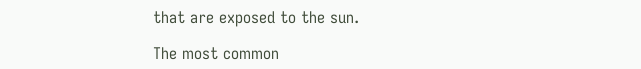that are exposed to the sun.

The most common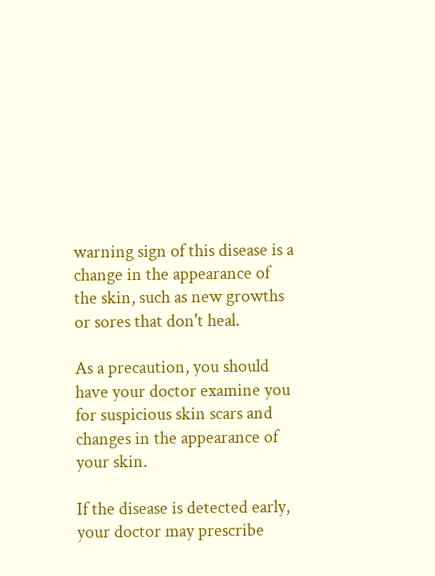warning sign of this disease is a change in the appearance of the skin, such as new growths or sores that don't heal.

As a precaution, you should have your doctor examine you for suspicious skin scars and changes in the appearance of your skin.

If the disease is detected early, your doctor may prescribe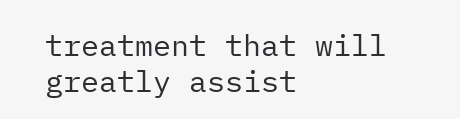treatment that will greatly assist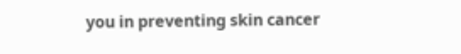you in preventing skin cancer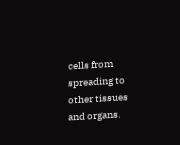cells from spreading to other tissues and organs.